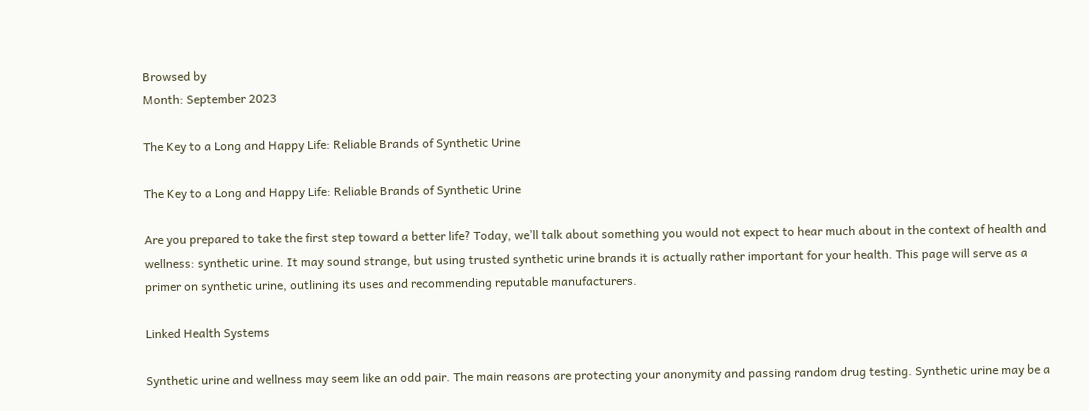Browsed by
Month: September 2023

The Key to a Long and Happy Life: Reliable Brands of Synthetic Urine

The Key to a Long and Happy Life: Reliable Brands of Synthetic Urine

Are you prepared to take the first step toward a better life? Today, we’ll talk about something you would not expect to hear much about in the context of health and wellness: synthetic urine. It may sound strange, but using trusted synthetic urine brands it is actually rather important for your health. This page will serve as a primer on synthetic urine, outlining its uses and recommending reputable manufacturers.

Linked Health Systems

Synthetic urine and wellness may seem like an odd pair. The main reasons are protecting your anonymity and passing random drug testing. Synthetic urine may be a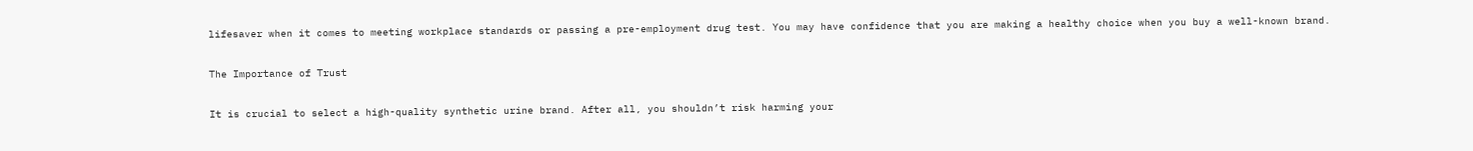lifesaver when it comes to meeting workplace standards or passing a pre-employment drug test. You may have confidence that you are making a healthy choice when you buy a well-known brand.

The Importance of Trust

It is crucial to select a high-quality synthetic urine brand. After all, you shouldn’t risk harming your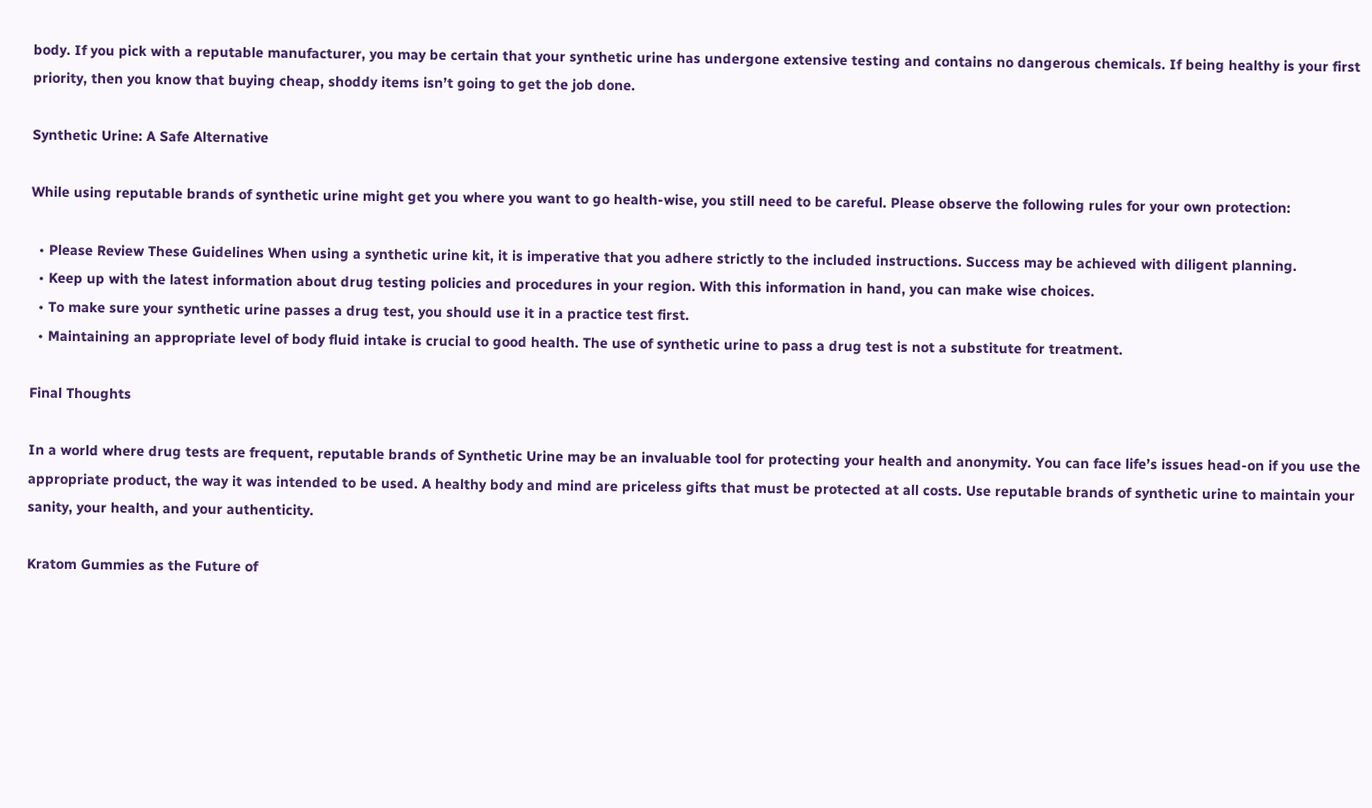body. If you pick with a reputable manufacturer, you may be certain that your synthetic urine has undergone extensive testing and contains no dangerous chemicals. If being healthy is your first priority, then you know that buying cheap, shoddy items isn’t going to get the job done.

Synthetic Urine: A Safe Alternative

While using reputable brands of synthetic urine might get you where you want to go health-wise, you still need to be careful. Please observe the following rules for your own protection:

  • Please Review These Guidelines When using a synthetic urine kit, it is imperative that you adhere strictly to the included instructions. Success may be achieved with diligent planning.
  • Keep up with the latest information about drug testing policies and procedures in your region. With this information in hand, you can make wise choices.
  • To make sure your synthetic urine passes a drug test, you should use it in a practice test first.
  • Maintaining an appropriate level of body fluid intake is crucial to good health. The use of synthetic urine to pass a drug test is not a substitute for treatment.

Final Thoughts

In a world where drug tests are frequent, reputable brands of Synthetic Urine may be an invaluable tool for protecting your health and anonymity. You can face life’s issues head-on if you use the appropriate product, the way it was intended to be used. A healthy body and mind are priceless gifts that must be protected at all costs. Use reputable brands of synthetic urine to maintain your sanity, your health, and your authenticity.

Kratom Gummies as the Future of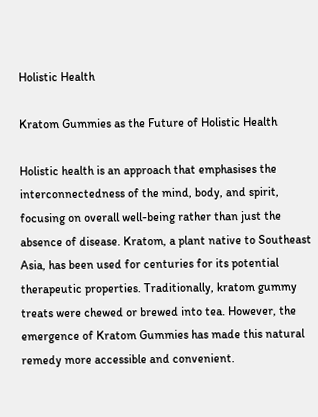Holistic Health

Kratom Gummies as the Future of Holistic Health

Holistic health is an approach that emphasises the interconnectedness of the mind, body, and spirit, focusing on overall well-being rather than just the absence of disease. Kratom, a plant native to Southeast Asia, has been used for centuries for its potential therapeutic properties. Traditionally, kratom gummy treats were chewed or brewed into tea. However, the emergence of Kratom Gummies has made this natural remedy more accessible and convenient.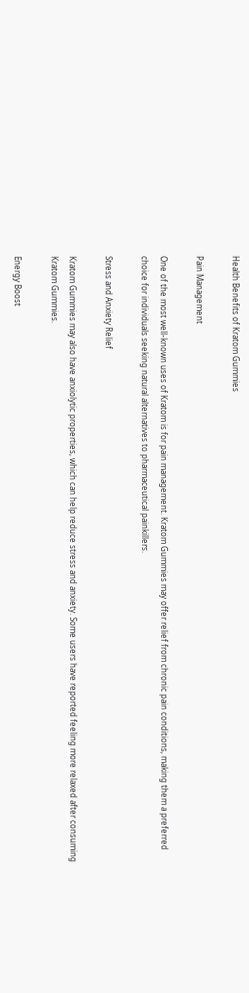Health Benefits of Kratom Gummies

Pain Management

One of the most well-known uses of Kratom is for pain management. Kratom Gummies may offer relief from chronic pain conditions, making them a preferred choice for individuals seeking natural alternatives to pharmaceutical painkillers.

Stress and Anxiety Relief

Kratom Gummies may also have anxiolytic properties, which can help reduce stress and anxiety. Some users have reported feeling more relaxed after consuming Kratom Gummies.

Energy Boost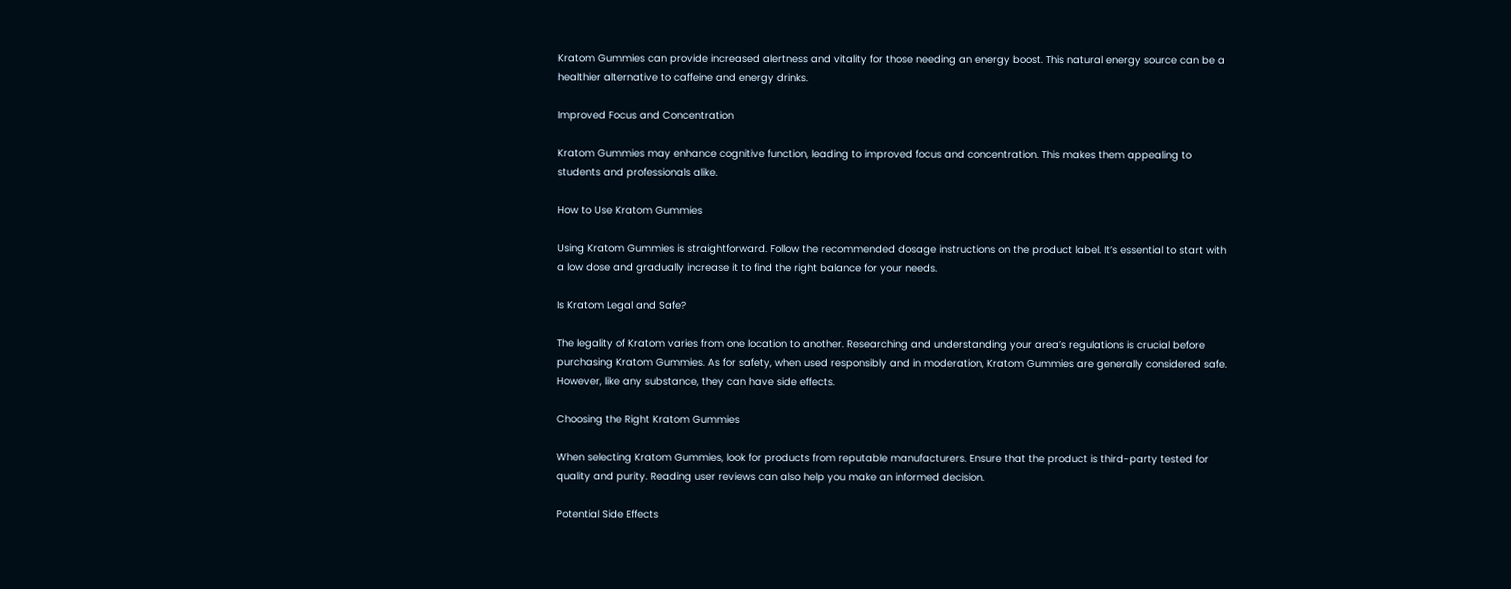Kratom Gummies can provide increased alertness and vitality for those needing an energy boost. This natural energy source can be a healthier alternative to caffeine and energy drinks.

Improved Focus and Concentration

Kratom Gummies may enhance cognitive function, leading to improved focus and concentration. This makes them appealing to students and professionals alike.

How to Use Kratom Gummies

Using Kratom Gummies is straightforward. Follow the recommended dosage instructions on the product label. It’s essential to start with a low dose and gradually increase it to find the right balance for your needs.

Is Kratom Legal and Safe?

The legality of Kratom varies from one location to another. Researching and understanding your area’s regulations is crucial before purchasing Kratom Gummies. As for safety, when used responsibly and in moderation, Kratom Gummies are generally considered safe. However, like any substance, they can have side effects.

Choosing the Right Kratom Gummies

When selecting Kratom Gummies, look for products from reputable manufacturers. Ensure that the product is third-party tested for quality and purity. Reading user reviews can also help you make an informed decision.

Potential Side Effects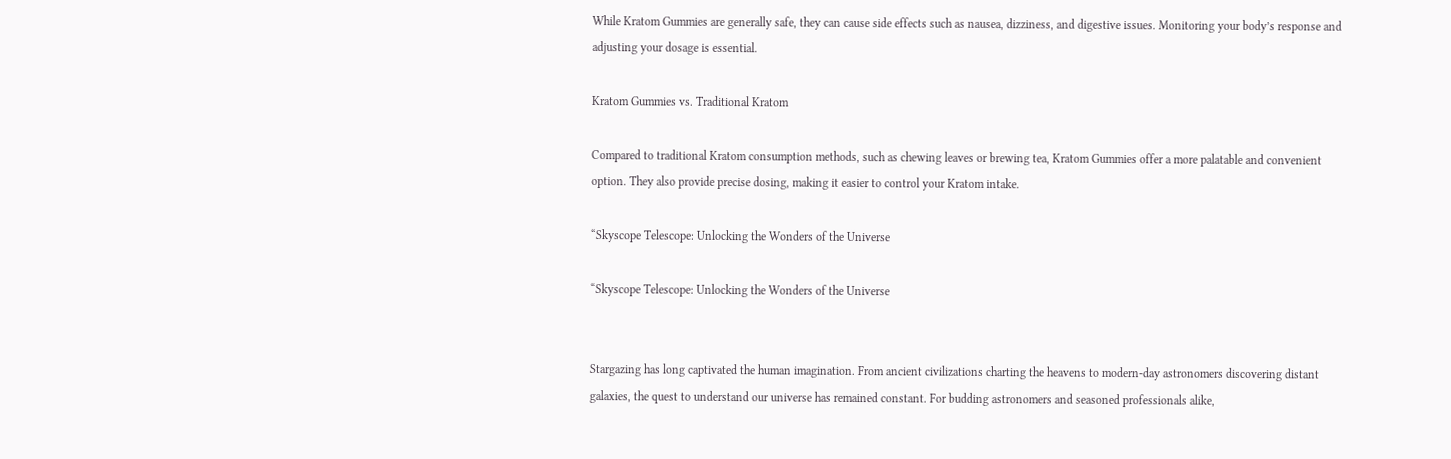While Kratom Gummies are generally safe, they can cause side effects such as nausea, dizziness, and digestive issues. Monitoring your body’s response and adjusting your dosage is essential.

Kratom Gummies vs. Traditional Kratom

Compared to traditional Kratom consumption methods, such as chewing leaves or brewing tea, Kratom Gummies offer a more palatable and convenient option. They also provide precise dosing, making it easier to control your Kratom intake.

“Skyscope Telescope: Unlocking the Wonders of the Universe

“Skyscope Telescope: Unlocking the Wonders of the Universe


Stargazing has long captivated the human imagination. From ancient civilizations charting the heavens to modern-day astronomers discovering distant galaxies, the quest to understand our universe has remained constant. For budding astronomers and seasoned professionals alike,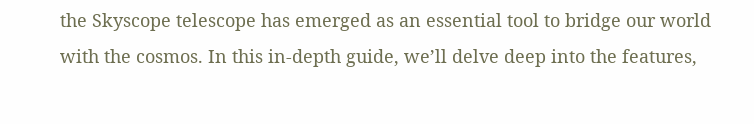the Skyscope telescope has emerged as an essential tool to bridge our world with the cosmos. In this in-depth guide, we’ll delve deep into the features,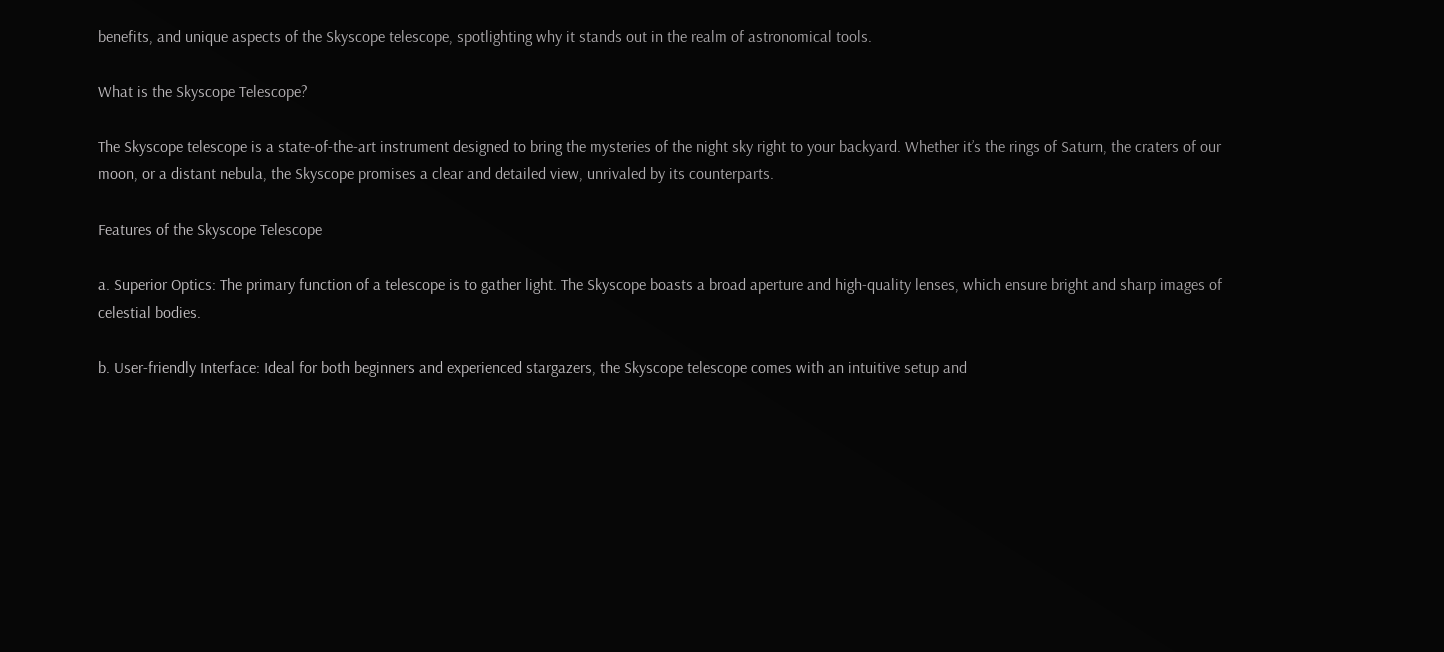benefits, and unique aspects of the Skyscope telescope, spotlighting why it stands out in the realm of astronomical tools.

What is the Skyscope Telescope?

The Skyscope telescope is a state-of-the-art instrument designed to bring the mysteries of the night sky right to your backyard. Whether it’s the rings of Saturn, the craters of our moon, or a distant nebula, the Skyscope promises a clear and detailed view, unrivaled by its counterparts.

Features of the Skyscope Telescope

a. Superior Optics: The primary function of a telescope is to gather light. The Skyscope boasts a broad aperture and high-quality lenses, which ensure bright and sharp images of celestial bodies.

b. User-friendly Interface: Ideal for both beginners and experienced stargazers, the Skyscope telescope comes with an intuitive setup and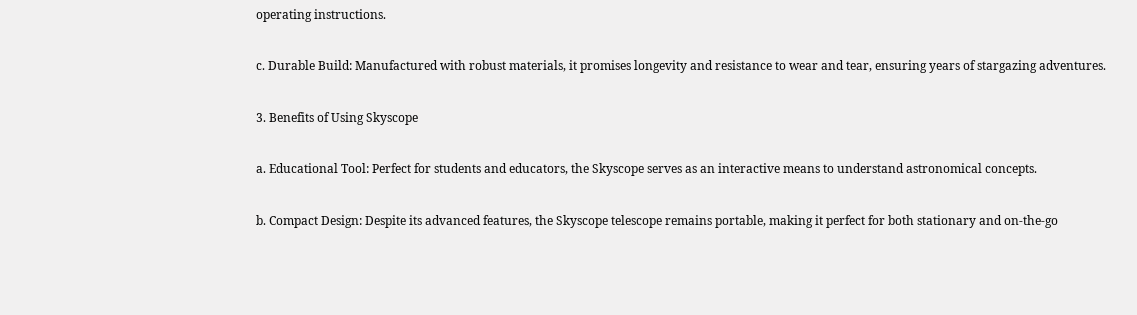operating instructions.

c. Durable Build: Manufactured with robust materials, it promises longevity and resistance to wear and tear, ensuring years of stargazing adventures.

3. Benefits of Using Skyscope

a. Educational Tool: Perfect for students and educators, the Skyscope serves as an interactive means to understand astronomical concepts.

b. Compact Design: Despite its advanced features, the Skyscope telescope remains portable, making it perfect for both stationary and on-the-go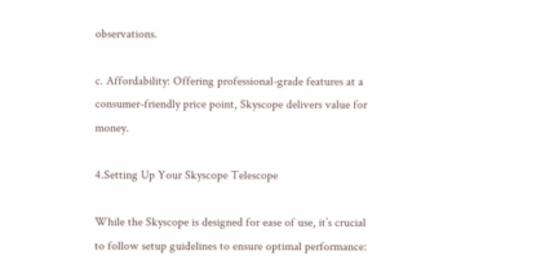observations.

c. Affordability: Offering professional-grade features at a consumer-friendly price point, Skyscope delivers value for money.

4.Setting Up Your Skyscope Telescope

While the Skyscope is designed for ease of use, it’s crucial to follow setup guidelines to ensure optimal performance: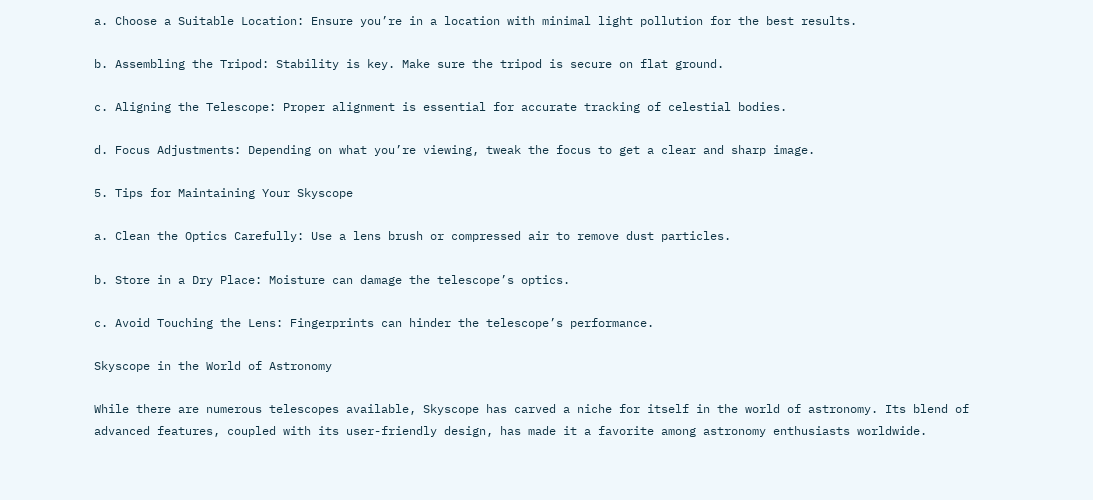a. Choose a Suitable Location: Ensure you’re in a location with minimal light pollution for the best results.

b. Assembling the Tripod: Stability is key. Make sure the tripod is secure on flat ground.

c. Aligning the Telescope: Proper alignment is essential for accurate tracking of celestial bodies.

d. Focus Adjustments: Depending on what you’re viewing, tweak the focus to get a clear and sharp image.

5. Tips for Maintaining Your Skyscope

a. Clean the Optics Carefully: Use a lens brush or compressed air to remove dust particles.

b. Store in a Dry Place: Moisture can damage the telescope’s optics.

c. Avoid Touching the Lens: Fingerprints can hinder the telescope’s performance.

Skyscope in the World of Astronomy

While there are numerous telescopes available, Skyscope has carved a niche for itself in the world of astronomy. Its blend of advanced features, coupled with its user-friendly design, has made it a favorite among astronomy enthusiasts worldwide.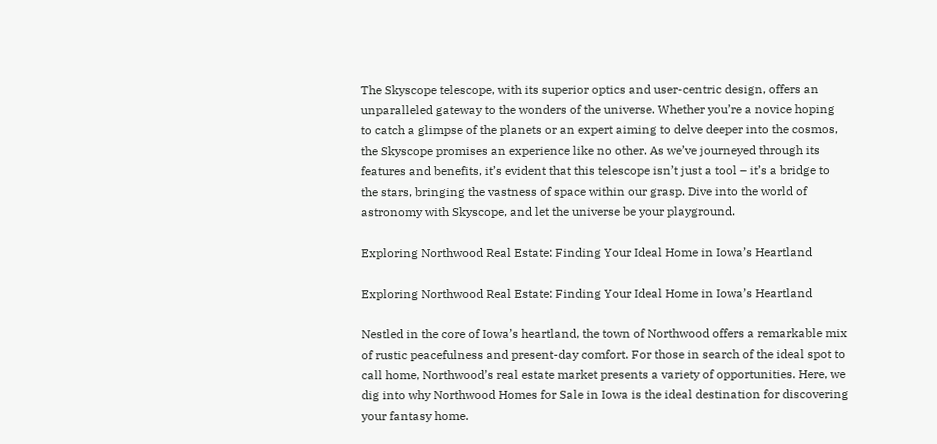The Skyscope telescope, with its superior optics and user-centric design, offers an unparalleled gateway to the wonders of the universe. Whether you’re a novice hoping to catch a glimpse of the planets or an expert aiming to delve deeper into the cosmos, the Skyscope promises an experience like no other. As we’ve journeyed through its features and benefits, it’s evident that this telescope isn’t just a tool – it’s a bridge to the stars, bringing the vastness of space within our grasp. Dive into the world of astronomy with Skyscope, and let the universe be your playground.

Exploring Northwood Real Estate: Finding Your Ideal Home in Iowa’s Heartland

Exploring Northwood Real Estate: Finding Your Ideal Home in Iowa’s Heartland

Nestled in the core of Iowa’s heartland, the town of Northwood offers a remarkable mix of rustic peacefulness and present-day comfort. For those in search of the ideal spot to call home, Northwood’s real estate market presents a variety of opportunities. Here, we dig into why Northwood Homes for Sale in Iowa is the ideal destination for discovering your fantasy home.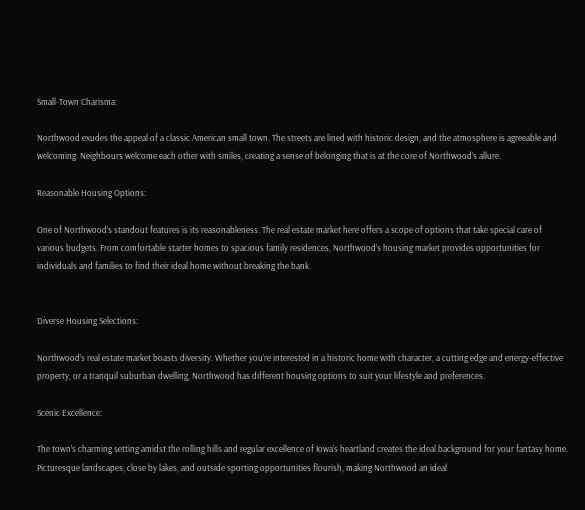Small-Town Charisma:

Northwood exudes the appeal of a classic American small town. The streets are lined with historic design, and the atmosphere is agreeable and welcoming. Neighbours welcome each other with smiles, creating a sense of belonging that is at the core of Northwood’s allure.

Reasonable Housing Options:

One of Northwood’s standout features is its reasonableness. The real estate market here offers a scope of options that take special care of various budgets. From comfortable starter homes to spacious family residences, Northwood’s housing market provides opportunities for individuals and families to find their ideal home without breaking the bank.


Diverse Housing Selections:

Northwood’s real estate market boasts diversity. Whether you’re interested in a historic home with character, a cutting edge and energy-effective property, or a tranquil suburban dwelling, Northwood has different housing options to suit your lifestyle and preferences.

Scenic Excellence:

The town’s charming setting amidst the rolling hills and regular excellence of Iowa’s heartland creates the ideal background for your fantasy home. Picturesque landscapes, close by lakes, and outside sporting opportunities flourish, making Northwood an ideal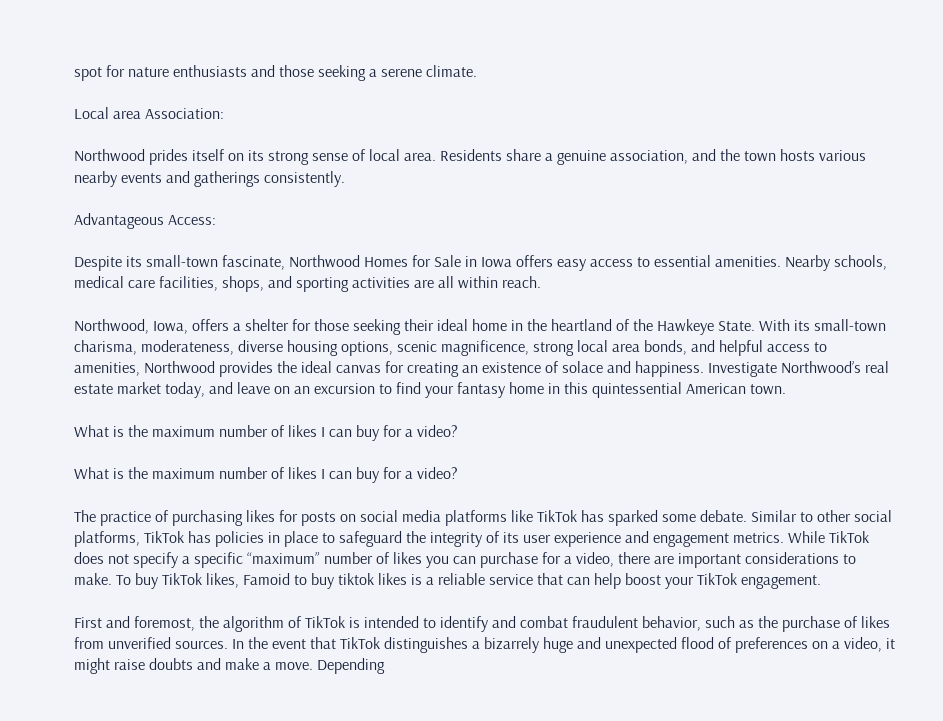spot for nature enthusiasts and those seeking a serene climate.

Local area Association:

Northwood prides itself on its strong sense of local area. Residents share a genuine association, and the town hosts various nearby events and gatherings consistently.

Advantageous Access:

Despite its small-town fascinate, Northwood Homes for Sale in Iowa offers easy access to essential amenities. Nearby schools, medical care facilities, shops, and sporting activities are all within reach.

Northwood, Iowa, offers a shelter for those seeking their ideal home in the heartland of the Hawkeye State. With its small-town charisma, moderateness, diverse housing options, scenic magnificence, strong local area bonds, and helpful access to amenities, Northwood provides the ideal canvas for creating an existence of solace and happiness. Investigate Northwood’s real estate market today, and leave on an excursion to find your fantasy home in this quintessential American town.

What is the maximum number of likes I can buy for a video?

What is the maximum number of likes I can buy for a video?

The practice of purchasing likes for posts on social media platforms like TikTok has sparked some debate. Similar to other social platforms, TikTok has policies in place to safeguard the integrity of its user experience and engagement metrics. While TikTok does not specify a specific “maximum” number of likes you can purchase for a video, there are important considerations to make. To buy TikTok likes, Famoid to buy tiktok likes is a reliable service that can help boost your TikTok engagement.

First and foremost, the algorithm of TikTok is intended to identify and combat fraudulent behavior, such as the purchase of likes from unverified sources. In the event that TikTok distinguishes a bizarrely huge and unexpected flood of preferences on a video, it might raise doubts and make a move. Depending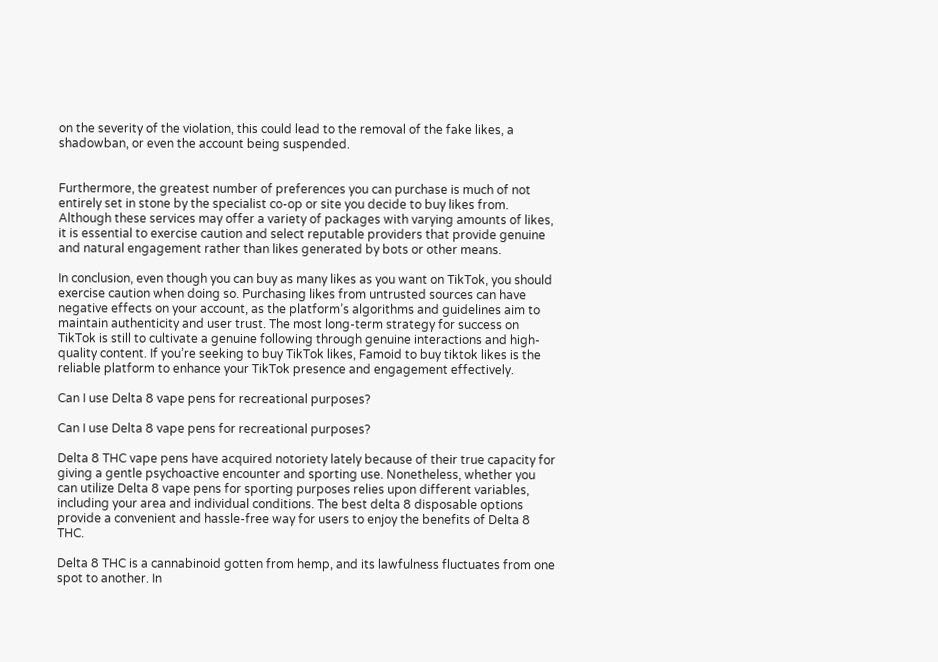on the severity of the violation, this could lead to the removal of the fake likes, a shadowban, or even the account being suspended.


Furthermore, the greatest number of preferences you can purchase is much of not entirely set in stone by the specialist co-op or site you decide to buy likes from. Although these services may offer a variety of packages with varying amounts of likes, it is essential to exercise caution and select reputable providers that provide genuine and natural engagement rather than likes generated by bots or other means.

In conclusion, even though you can buy as many likes as you want on TikTok, you should exercise caution when doing so. Purchasing likes from untrusted sources can have negative effects on your account, as the platform’s algorithms and guidelines aim to maintain authenticity and user trust. The most long-term strategy for success on TikTok is still to cultivate a genuine following through genuine interactions and high-quality content. If you’re seeking to buy TikTok likes, Famoid to buy tiktok likes is the reliable platform to enhance your TikTok presence and engagement effectively.

Can I use Delta 8 vape pens for recreational purposes?

Can I use Delta 8 vape pens for recreational purposes?

Delta 8 THC vape pens have acquired notoriety lately because of their true capacity for giving a gentle psychoactive encounter and sporting use. Nonetheless, whether you can utilize Delta 8 vape pens for sporting purposes relies upon different variables, including your area and individual conditions. The best delta 8 disposable options provide a convenient and hassle-free way for users to enjoy the benefits of Delta 8 THC.

Delta 8 THC is a cannabinoid gotten from hemp, and its lawfulness fluctuates from one spot to another. In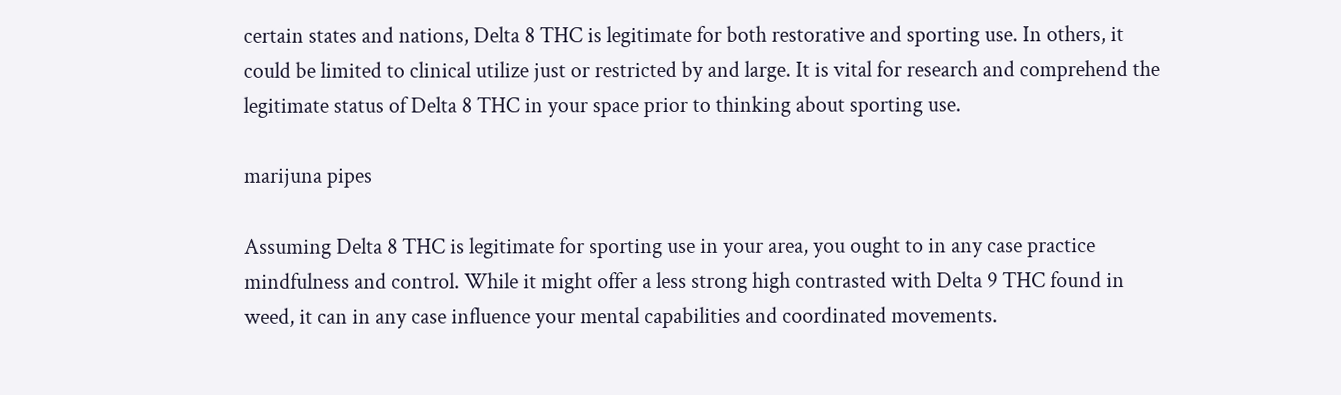certain states and nations, Delta 8 THC is legitimate for both restorative and sporting use. In others, it could be limited to clinical utilize just or restricted by and large. It is vital for research and comprehend the legitimate status of Delta 8 THC in your space prior to thinking about sporting use.

marijuna pipes

Assuming Delta 8 THC is legitimate for sporting use in your area, you ought to in any case practice mindfulness and control. While it might offer a less strong high contrasted with Delta 9 THC found in weed, it can in any case influence your mental capabilities and coordinated movements.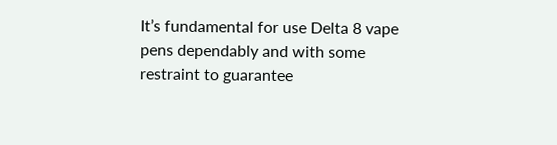It’s fundamental for use Delta 8 vape pens dependably and with some restraint to guarantee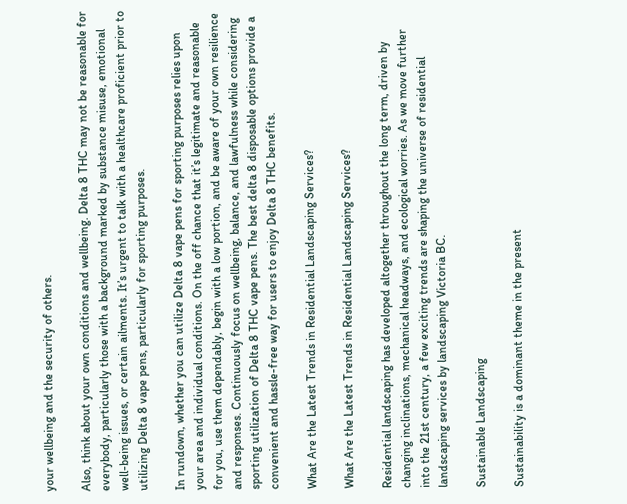your wellbeing and the security of others.

Also, think about your own conditions and wellbeing. Delta 8 THC may not be reasonable for everybody, particularly those with a background marked by substance misuse, emotional well-being issues, or certain ailments. It’s urgent to talk with a healthcare proficient prior to utilizing Delta 8 vape pens, particularly for sporting purposes.

In rundown, whether you can utilize Delta 8 vape pens for sporting purposes relies upon your area and individual conditions. On the off chance that it’s legitimate and reasonable for you, use them dependably, begin with a low portion, and be aware of your own resilience and responses. Continuously focus on wellbeing, balance, and lawfulness while considering sporting utilization of Delta 8 THC vape pens. The best delta 8 disposable options provide a convenient and hassle-free way for users to enjoy Delta 8 THC benefits.

What Are the Latest Trends in Residential Landscaping Services?

What Are the Latest Trends in Residential Landscaping Services?

Residential landscaping has developed altogether throughout the long term, driven by changing inclinations, mechanical headways, and ecological worries. As we move further into the 21st century, a few exciting trends are shaping the universe of residential landscaping services by landscaping Victoria BC.

Sustainable Landscaping

Sustainability is a dominant theme in the present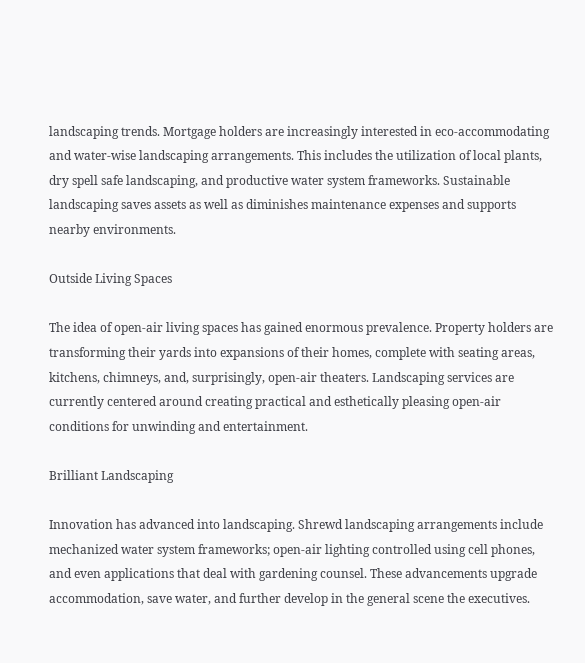landscaping trends. Mortgage holders are increasingly interested in eco-accommodating and water-wise landscaping arrangements. This includes the utilization of local plants, dry spell safe landscaping, and productive water system frameworks. Sustainable landscaping saves assets as well as diminishes maintenance expenses and supports nearby environments.

Outside Living Spaces

The idea of open-air living spaces has gained enormous prevalence. Property holders are transforming their yards into expansions of their homes, complete with seating areas, kitchens, chimneys, and, surprisingly, open-air theaters. Landscaping services are currently centered around creating practical and esthetically pleasing open-air conditions for unwinding and entertainment.

Brilliant Landscaping

Innovation has advanced into landscaping. Shrewd landscaping arrangements include mechanized water system frameworks; open-air lighting controlled using cell phones, and even applications that deal with gardening counsel. These advancements upgrade accommodation, save water, and further develop in the general scene the executives.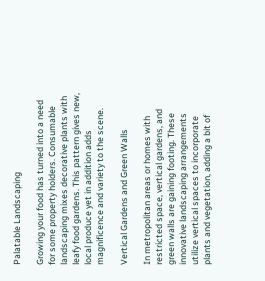Palatable Landscaping

Growing your food has turned into a need for some property holders. Consumable landscaping mixes decorative plants with leafy food gardens. This pattern gives new, local produce yet in addition adds magnificence and variety to the scene.

Vertical Gardens and Green Walls

In metropolitan areas or homes with restricted space, vertical gardens, and green walls are gaining footing. These innovative landscaping arrangements utilize vertical spaces to incorporate plants and vegetation, adding a bit of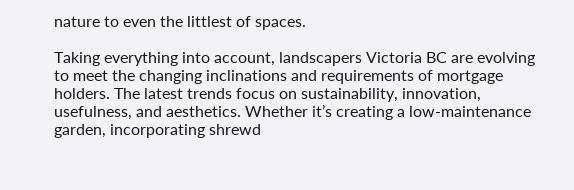nature to even the littlest of spaces.

Taking everything into account, landscapers Victoria BC are evolving to meet the changing inclinations and requirements of mortgage holders. The latest trends focus on sustainability, innovation, usefulness, and aesthetics. Whether it’s creating a low-maintenance garden, incorporating shrewd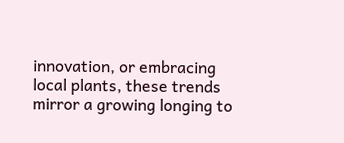innovation, or embracing local plants, these trends mirror a growing longing to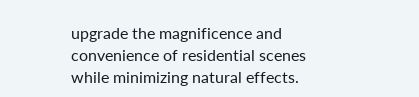upgrade the magnificence and convenience of residential scenes while minimizing natural effects.